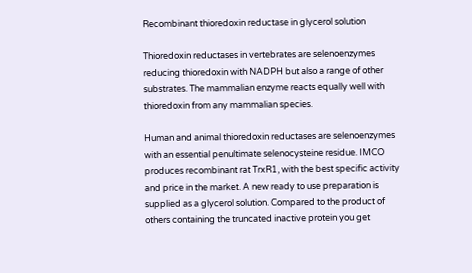Recombinant thioredoxin reductase in glycerol solution

Thioredoxin reductases in vertebrates are selenoenzymes reducing thioredoxin with NADPH but also a range of other substrates. The mammalian enzyme reacts equally well with thioredoxin from any mammalian species.

Human and animal thioredoxin reductases are selenoenzymes with an essential penultimate selenocysteine residue. IMCO produces recombinant rat TrxR1, with the best specific activity and price in the market. A new ready to use preparation is supplied as a glycerol solution. Compared to the product of others containing the truncated inactive protein you get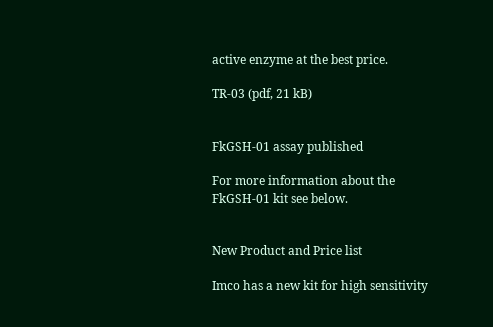active enzyme at the best price.

TR-03 (pdf, 21 kB)


FkGSH-01 assay published

For more information about the FkGSH-01 kit see below.


New Product and Price list

Imco has a new kit for high sensitivity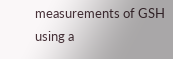measurements of GSH using a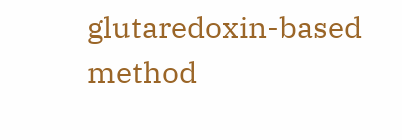glutaredoxin-based method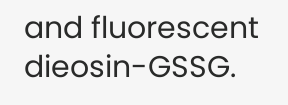and fluorescent dieosin-GSSG.